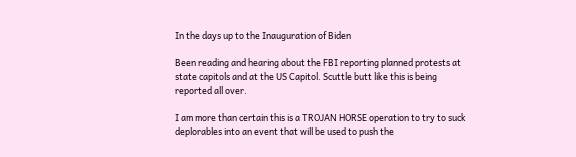In the days up to the Inauguration of Biden

Been reading and hearing about the FBI reporting planned protests at state capitols and at the US Capitol. Scuttle butt like this is being reported all over.

I am more than certain this is a TROJAN HORSE operation to try to suck deplorables into an event that will be used to push the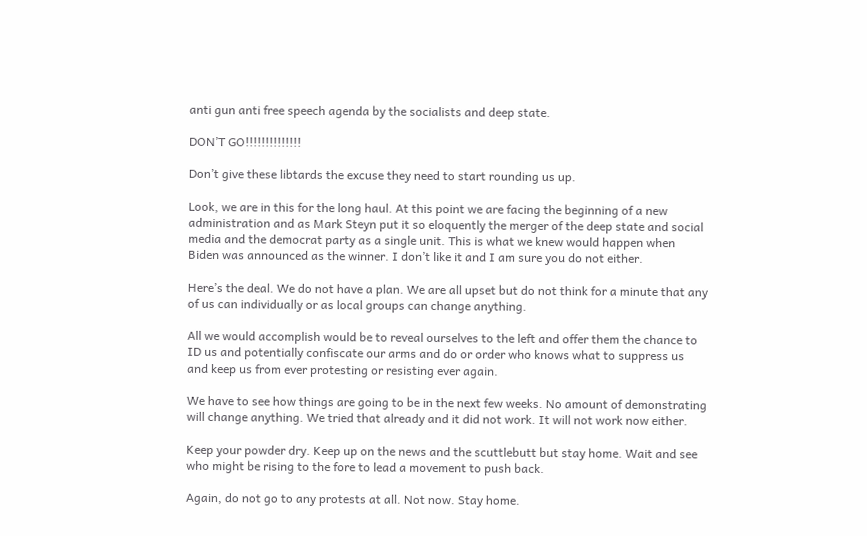anti gun anti free speech agenda by the socialists and deep state.

DON’T GO!!!!!!!!!!!!!!

Don’t give these libtards the excuse they need to start rounding us up.

Look, we are in this for the long haul. At this point we are facing the beginning of a new administration and as Mark Steyn put it so eloquently the merger of the deep state and social media and the democrat party as a single unit. This is what we knew would happen when Biden was announced as the winner. I don’t like it and I am sure you do not either.

Here’s the deal. We do not have a plan. We are all upset but do not think for a minute that any of us can individually or as local groups can change anything.

All we would accomplish would be to reveal ourselves to the left and offer them the chance to ID us and potentially confiscate our arms and do or order who knows what to suppress us and keep us from ever protesting or resisting ever again.

We have to see how things are going to be in the next few weeks. No amount of demonstrating will change anything. We tried that already and it did not work. It will not work now either.

Keep your powder dry. Keep up on the news and the scuttlebutt but stay home. Wait and see who might be rising to the fore to lead a movement to push back.

Again, do not go to any protests at all. Not now. Stay home.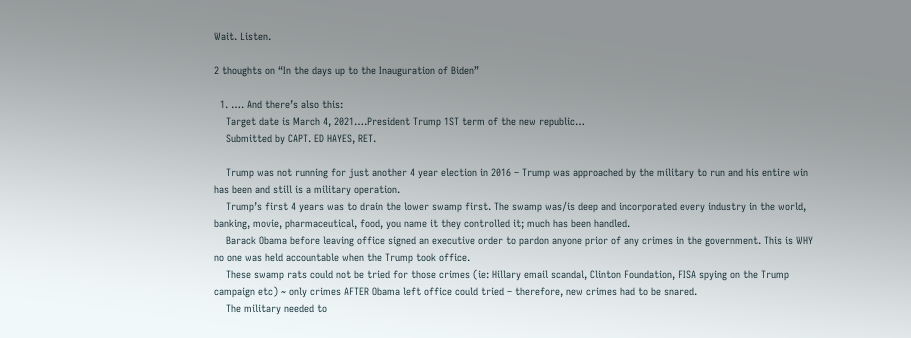Wait. Listen.

2 thoughts on “In the days up to the Inauguration of Biden”

  1. …. And there’s also this:
    Target date is March 4, 2021….President Trump 1ST term of the new republic…
    Submitted by CAPT. ED HAYES, RET.

    Trump was not running for just another 4 year election in 2016 – Trump was approached by the military to run and his entire win has been and still is a military operation.
    Trump’s first 4 years was to drain the lower swamp first. The swamp was/is deep and incorporated every industry in the world, banking, movie, pharmaceutical, food, you name it they controlled it; much has been handled.
    Barack Obama before leaving office signed an executive order to pardon anyone prior of any crimes in the government. This is WHY no one was held accountable when the Trump took office.
    These swamp rats could not be tried for those crimes (ie: Hillary email scandal, Clinton Foundation, FISA spying on the Trump campaign etc) ~ only crimes AFTER Obama left office could tried – therefore, new crimes had to be snared.
    The military needed to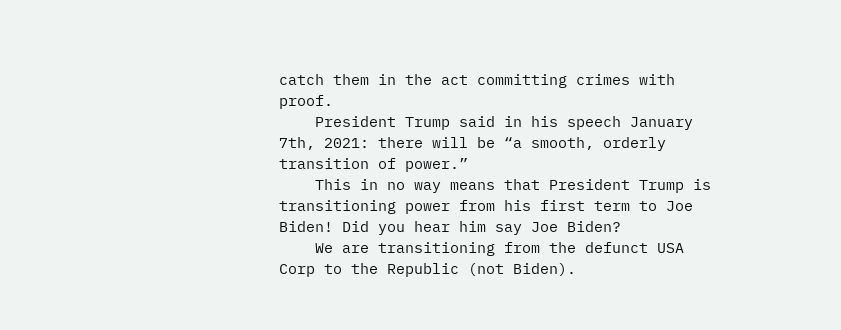catch them in the act committing crimes with proof.
    President Trump said in his speech January 7th, 2021: there will be “a smooth, orderly transition of power.”
    This in no way means that President Trump is transitioning power from his first term to Joe Biden! Did you hear him say Joe Biden?
    We are transitioning from the defunct USA Corp to the Republic (not Biden).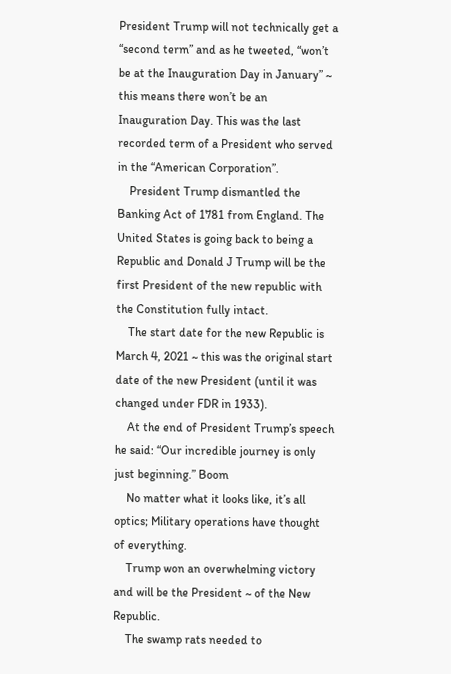President Trump will not technically get a “second term” and as he tweeted, “won’t be at the Inauguration Day in January” ~ this means there won’t be an Inauguration Day. This was the last recorded term of a President who served in the “American Corporation”.
    President Trump dismantled the Banking Act of 1781 from England. The United States is going back to being a Republic and Donald J Trump will be the first President of the new republic with the Constitution fully intact.
    The start date for the new Republic is March 4, 2021 ~ this was the original start date of the new President (until it was changed under FDR in 1933).
    At the end of President Trump’s speech he said: “Our incredible journey is only just beginning.” Boom
    No matter what it looks like, it’s all optics; Military operations have thought of everything.
    Trump won an overwhelming victory and will be the President ~ of the New Republic.
    The swamp rats needed to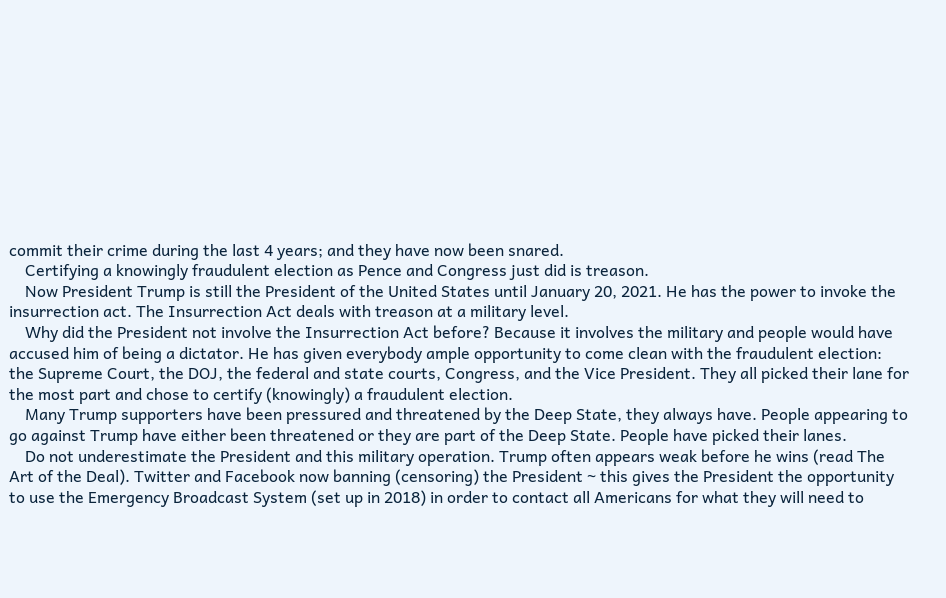commit their crime during the last 4 years; and they have now been snared.
    Certifying a knowingly fraudulent election as Pence and Congress just did is treason.
    Now President Trump is still the President of the United States until January 20, 2021. He has the power to invoke the insurrection act. The Insurrection Act deals with treason at a military level.
    Why did the President not involve the Insurrection Act before? Because it involves the military and people would have accused him of being a dictator. He has given everybody ample opportunity to come clean with the fraudulent election: the Supreme Court, the DOJ, the federal and state courts, Congress, and the Vice President. They all picked their lane for the most part and chose to certify (knowingly) a fraudulent election.
    Many Trump supporters have been pressured and threatened by the Deep State, they always have. People appearing to go against Trump have either been threatened or they are part of the Deep State. People have picked their lanes.
    Do not underestimate the President and this military operation. Trump often appears weak before he wins (read The Art of the Deal). Twitter and Facebook now banning (censoring) the President ~ this gives the President the opportunity to use the Emergency Broadcast System (set up in 2018) in order to contact all Americans for what they will need to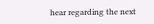hear regarding the next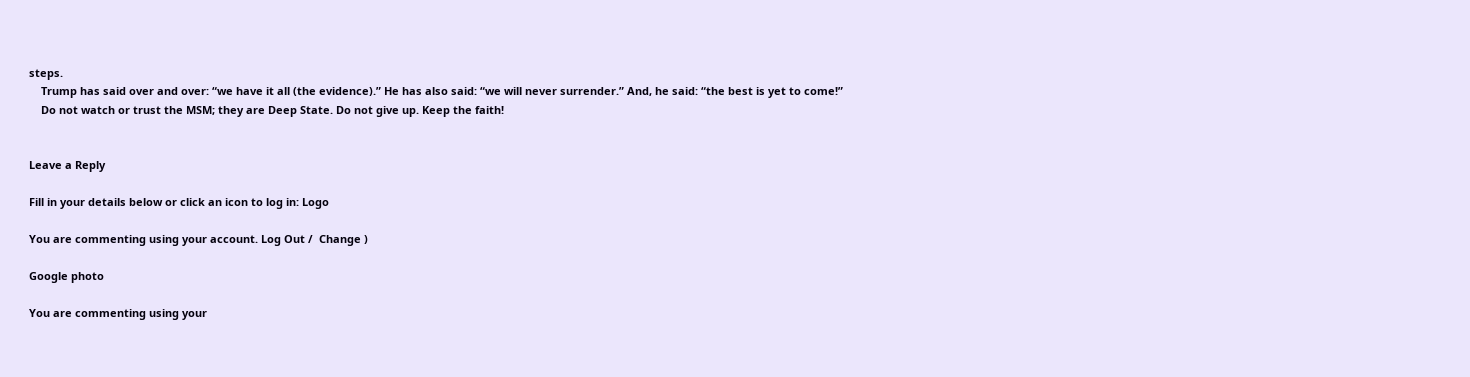steps.
    Trump has said over and over: “we have it all (the evidence).” He has also said: “we will never surrender.” And, he said: “the best is yet to come!”
    Do not watch or trust the MSM; they are Deep State. Do not give up. Keep the faith!


Leave a Reply

Fill in your details below or click an icon to log in: Logo

You are commenting using your account. Log Out /  Change )

Google photo

You are commenting using your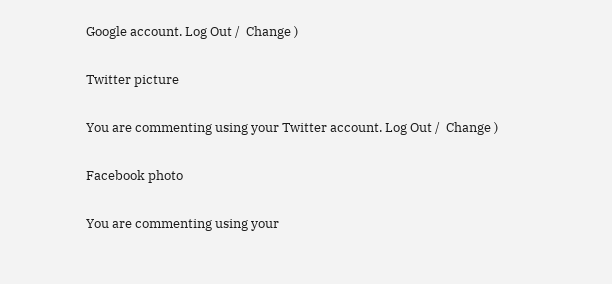Google account. Log Out /  Change )

Twitter picture

You are commenting using your Twitter account. Log Out /  Change )

Facebook photo

You are commenting using your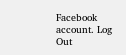Facebook account. Log Out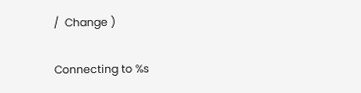/  Change )

Connecting to %s